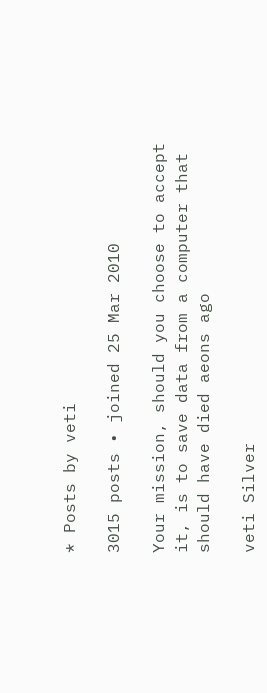* Posts by veti

3015 posts • joined 25 Mar 2010

Your mission, should you choose to accept it, is to save data from a computer that should have died aeons ago

veti Silver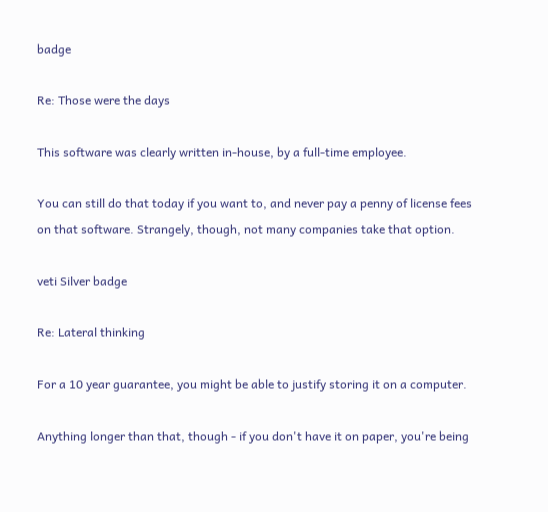badge

Re: Those were the days

This software was clearly written in-house, by a full-time employee.

You can still do that today if you want to, and never pay a penny of license fees on that software. Strangely, though, not many companies take that option.

veti Silver badge

Re: Lateral thinking

For a 10 year guarantee, you might be able to justify storing it on a computer.

Anything longer than that, though - if you don't have it on paper, you're being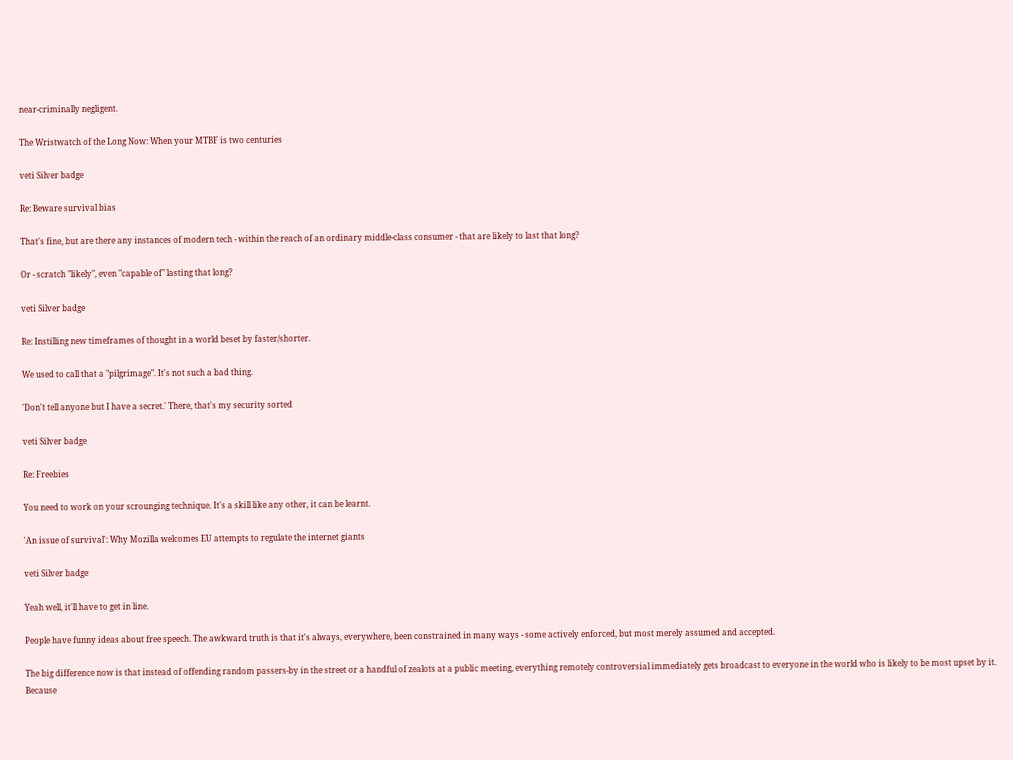near-criminally negligent.

The Wristwatch of the Long Now: When your MTBF is two centuries

veti Silver badge

Re: Beware survival bias

That's fine, but are there any instances of modern tech - within the reach of an ordinary middle-class consumer - that are likely to last that long?

Or - scratch "likely", even "capable of" lasting that long?

veti Silver badge

Re: Instilling new timeframes of thought in a world beset by faster/shorter.

We used to call that a "pilgrimage". It's not such a bad thing.

'Don't tell anyone but I have a secret.' There, that's my security sorted

veti Silver badge

Re: Freebies

You need to work on your scrounging technique. It's a skill like any other, it can be learnt.

'An issue of survival': Why Mozilla welcomes EU attempts to regulate the internet giants

veti Silver badge

Yeah well, it'll have to get in line.

People have funny ideas about free speech. The awkward truth is that it's always, everywhere, been constrained in many ways - some actively enforced, but most merely assumed and accepted.

The big difference now is that instead of offending random passers-by in the street or a handful of zealots at a public meeting, everything remotely controversial immediately gets broadcast to everyone in the world who is likely to be most upset by it. Because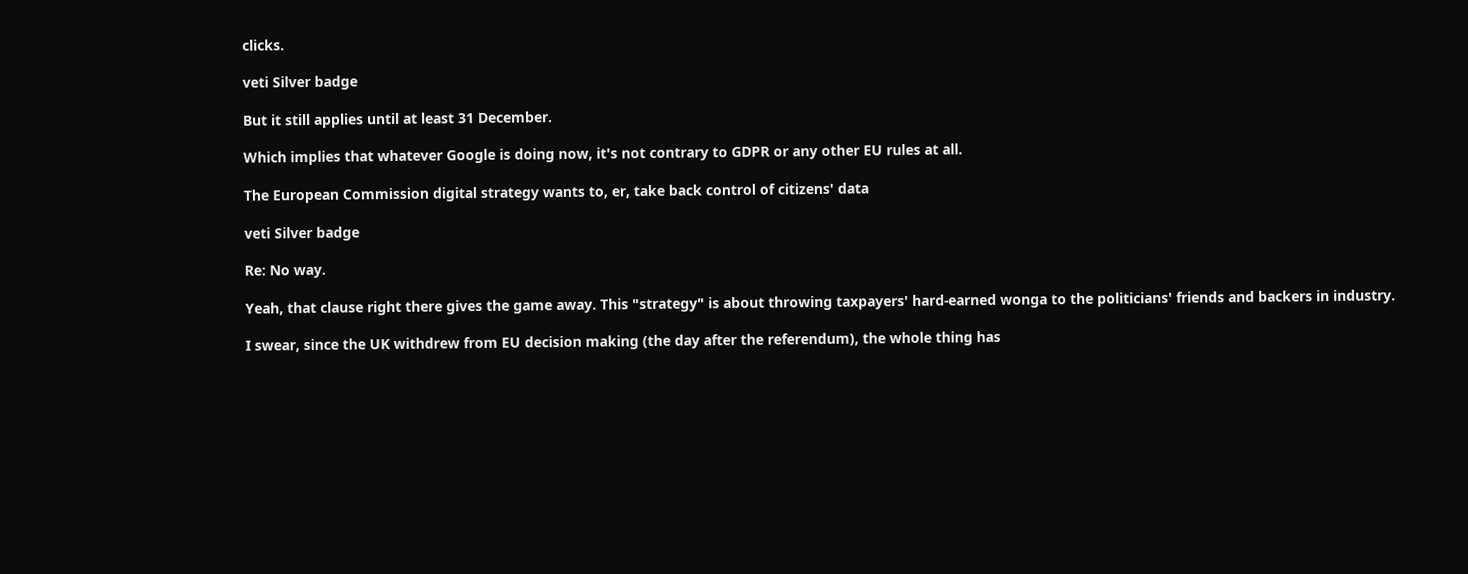clicks.

veti Silver badge

But it still applies until at least 31 December.

Which implies that whatever Google is doing now, it's not contrary to GDPR or any other EU rules at all.

The European Commission digital strategy wants to, er, take back control of citizens' data

veti Silver badge

Re: No way.

Yeah, that clause right there gives the game away. This "strategy" is about throwing taxpayers' hard-earned wonga to the politicians' friends and backers in industry.

I swear, since the UK withdrew from EU decision making (the day after the referendum), the whole thing has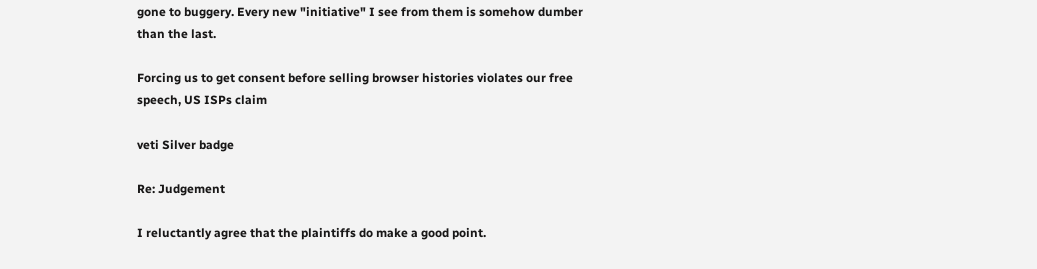gone to buggery. Every new "initiative" I see from them is somehow dumber than the last.

Forcing us to get consent before selling browser histories violates our free speech, US ISPs claim

veti Silver badge

Re: Judgement

I reluctantly agree that the plaintiffs do make a good point.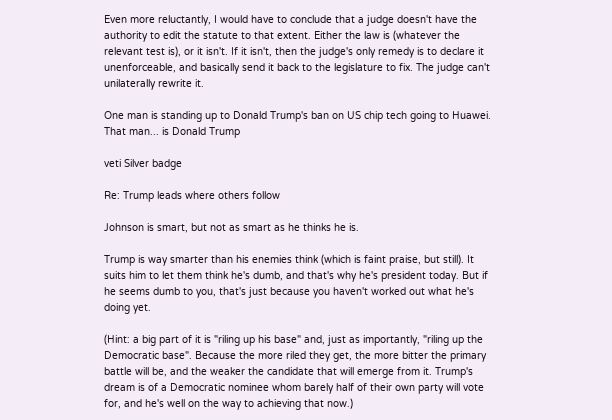Even more reluctantly, I would have to conclude that a judge doesn't have the authority to edit the statute to that extent. Either the law is (whatever the relevant test is), or it isn't. If it isn't, then the judge's only remedy is to declare it unenforceable, and basically send it back to the legislature to fix. The judge can't unilaterally rewrite it.

One man is standing up to Donald Trump's ban on US chip tech going to Huawei. That man... is Donald Trump

veti Silver badge

Re: Trump leads where others follow

Johnson is smart, but not as smart as he thinks he is.

Trump is way smarter than his enemies think (which is faint praise, but still). It suits him to let them think he's dumb, and that's why he's president today. But if he seems dumb to you, that's just because you haven't worked out what he's doing yet.

(Hint: a big part of it is "riling up his base" and, just as importantly, "riling up the Democratic base". Because the more riled they get, the more bitter the primary battle will be, and the weaker the candidate that will emerge from it. Trump's dream is of a Democratic nominee whom barely half of their own party will vote for, and he's well on the way to achieving that now.)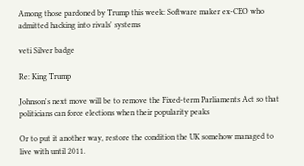Among those pardoned by Trump this week: Software maker ex-CEO who admitted hacking into rivals' systems

veti Silver badge

Re: King Trump

Johnson's next move will be to remove the Fixed-term Parliaments Act so that politicians can force elections when their popularity peaks

Or to put it another way, restore the condition the UK somehow managed to live with until 2011.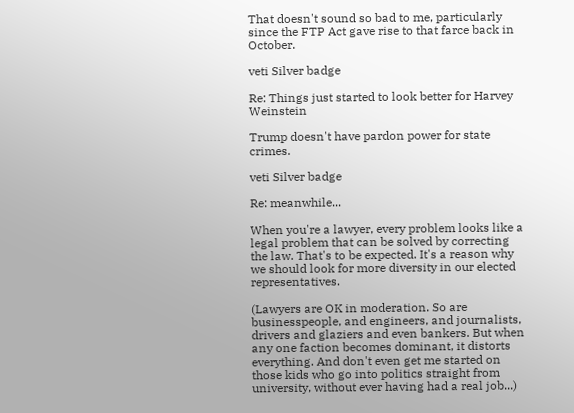That doesn't sound so bad to me, particularly since the FTP Act gave rise to that farce back in October.

veti Silver badge

Re: Things just started to look better for Harvey Weinstein

Trump doesn't have pardon power for state crimes.

veti Silver badge

Re: meanwhile...

When you're a lawyer, every problem looks like a legal problem that can be solved by correcting the law. That's to be expected. It's a reason why we should look for more diversity in our elected representatives.

(Lawyers are OK in moderation. So are businesspeople, and engineers, and journalists, drivers and glaziers and even bankers. But when any one faction becomes dominant, it distorts everything. And don't even get me started on those kids who go into politics straight from university, without ever having had a real job...)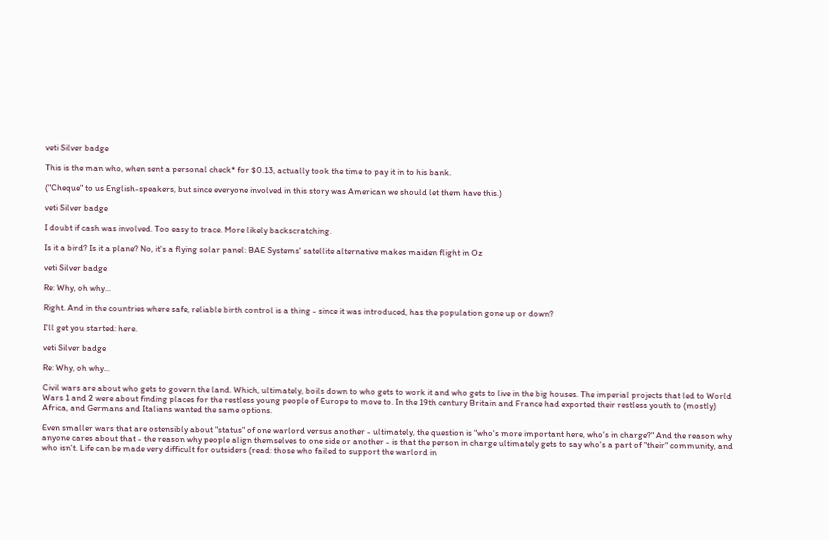veti Silver badge

This is the man who, when sent a personal check* for $0.13, actually took the time to pay it in to his bank.

("Cheque" to us English-speakers, but since everyone involved in this story was American we should let them have this.)

veti Silver badge

I doubt if cash was involved. Too easy to trace. More likely backscratching.

Is it a bird? Is it a plane? No, it's a flying solar panel: BAE Systems' satellite alternative makes maiden flight in Oz

veti Silver badge

Re: Why, oh why...

Right. And in the countries where safe, reliable birth control is a thing - since it was introduced, has the population gone up or down?

I'll get you started: here.

veti Silver badge

Re: Why, oh why...

Civil wars are about who gets to govern the land. Which, ultimately, boils down to who gets to work it and who gets to live in the big houses. The imperial projects that led to World Wars 1 and 2 were about finding places for the restless young people of Europe to move to. In the 19th century Britain and France had exported their restless youth to (mostly) Africa, and Germans and Italians wanted the same options.

Even smaller wars that are ostensibly about "status" of one warlord versus another - ultimately, the question is "who's more important here, who's in charge?" And the reason why anyone cares about that - the reason why people align themselves to one side or another - is that the person in charge ultimately gets to say who's a part of "their" community, and who isn't. Life can be made very difficult for outsiders (read: those who failed to support the warlord in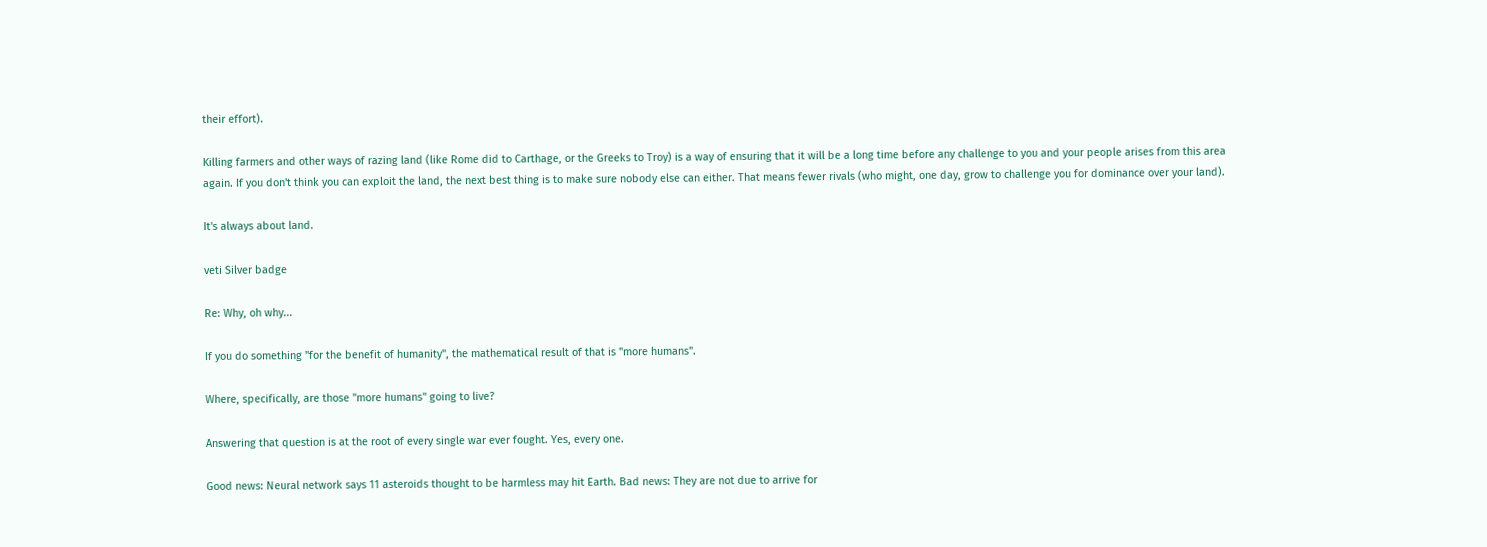their effort).

Killing farmers and other ways of razing land (like Rome did to Carthage, or the Greeks to Troy) is a way of ensuring that it will be a long time before any challenge to you and your people arises from this area again. If you don't think you can exploit the land, the next best thing is to make sure nobody else can either. That means fewer rivals (who might, one day, grow to challenge you for dominance over your land).

It's always about land.

veti Silver badge

Re: Why, oh why...

If you do something "for the benefit of humanity", the mathematical result of that is "more humans".

Where, specifically, are those "more humans" going to live?

Answering that question is at the root of every single war ever fought. Yes, every one.

Good news: Neural network says 11 asteroids thought to be harmless may hit Earth. Bad news: They are not due to arrive for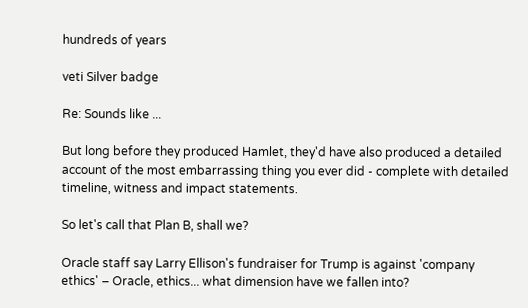hundreds of years

veti Silver badge

Re: Sounds like ...

But long before they produced Hamlet, they'd have also produced a detailed account of the most embarrassing thing you ever did - complete with detailed timeline, witness and impact statements.

So let's call that Plan B, shall we?

Oracle staff say Larry Ellison's fundraiser for Trump is against 'company ethics' – Oracle, ethics... what dimension have we fallen into?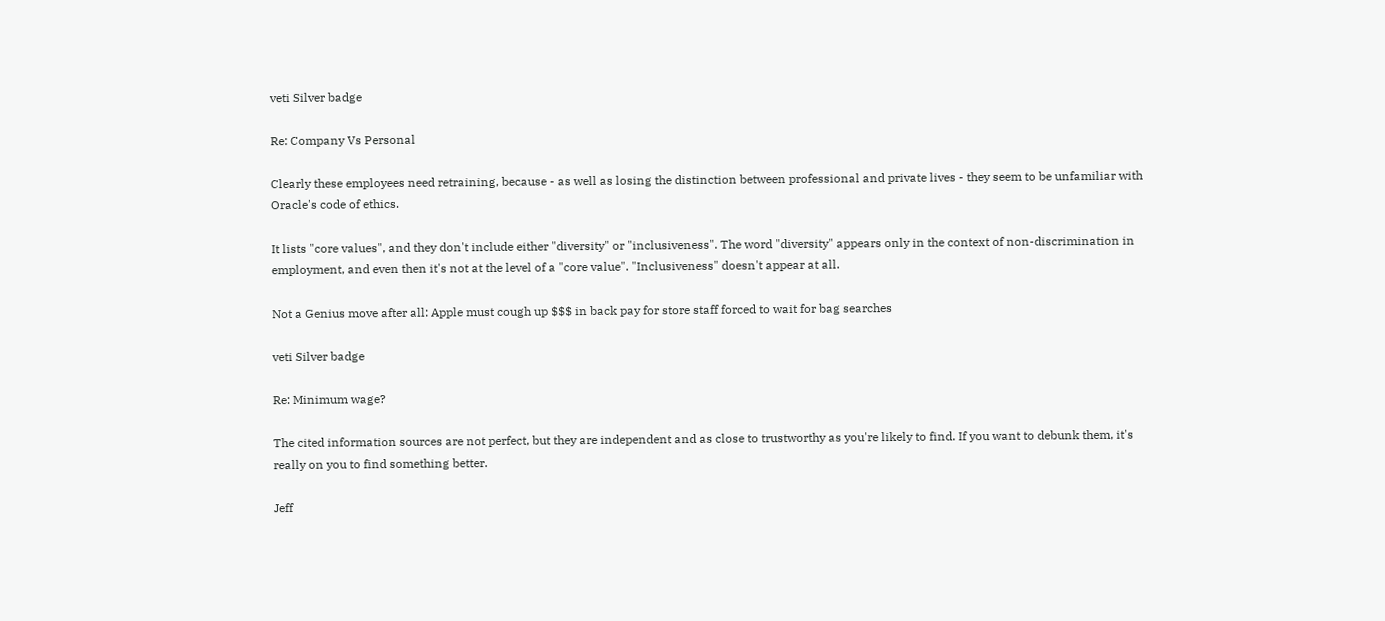veti Silver badge

Re: Company Vs Personal

Clearly these employees need retraining, because - as well as losing the distinction between professional and private lives - they seem to be unfamiliar with Oracle's code of ethics.

It lists "core values", and they don't include either "diversity" or "inclusiveness". The word "diversity" appears only in the context of non-discrimination in employment, and even then it's not at the level of a "core value". "Inclusiveness" doesn't appear at all.

Not a Genius move after all: Apple must cough up $$$ in back pay for store staff forced to wait for bag searches

veti Silver badge

Re: Minimum wage?

The cited information sources are not perfect, but they are independent and as close to trustworthy as you're likely to find. If you want to debunk them, it's really on you to find something better.

Jeff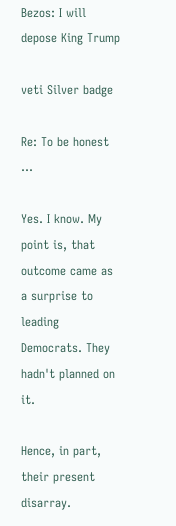Bezos: I will depose King Trump

veti Silver badge

Re: To be honest ...

Yes. I know. My point is, that outcome came as a surprise to leading Democrats. They hadn't planned on it.

Hence, in part, their present disarray.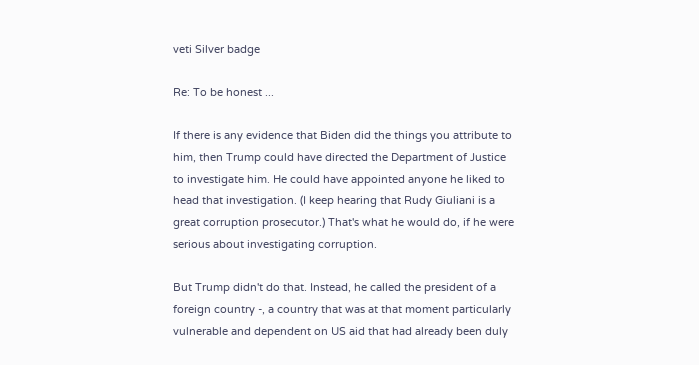veti Silver badge

Re: To be honest ...

If there is any evidence that Biden did the things you attribute to him, then Trump could have directed the Department of Justice to investigate him. He could have appointed anyone he liked to head that investigation. (I keep hearing that Rudy Giuliani is a great corruption prosecutor.) That's what he would do, if he were serious about investigating corruption.

But Trump didn't do that. Instead, he called the president of a foreign country -, a country that was at that moment particularly vulnerable and dependent on US aid that had already been duly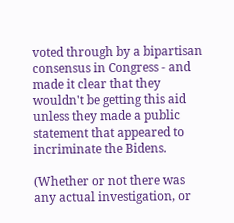voted through by a bipartisan consensus in Congress - and made it clear that they wouldn't be getting this aid unless they made a public statement that appeared to incriminate the Bidens.

(Whether or not there was any actual investigation, or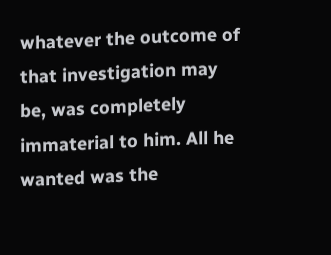whatever the outcome of that investigation may be, was completely immaterial to him. All he wanted was the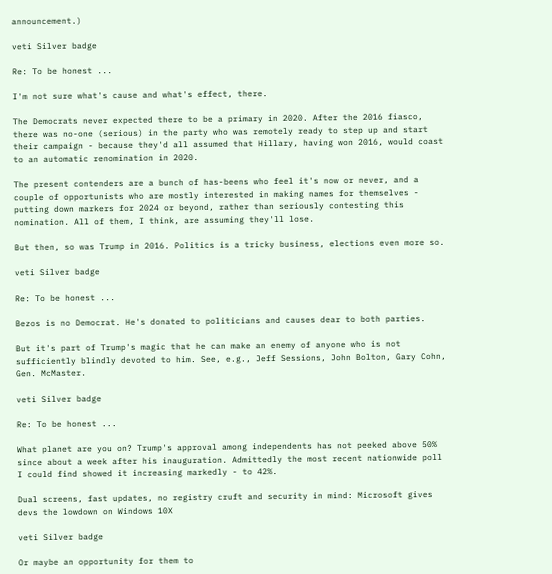announcement.)

veti Silver badge

Re: To be honest ...

I'm not sure what's cause and what's effect, there.

The Democrats never expected there to be a primary in 2020. After the 2016 fiasco, there was no-one (serious) in the party who was remotely ready to step up and start their campaign - because they'd all assumed that Hillary, having won 2016, would coast to an automatic renomination in 2020.

The present contenders are a bunch of has-beens who feel it's now or never, and a couple of opportunists who are mostly interested in making names for themselves - putting down markers for 2024 or beyond, rather than seriously contesting this nomination. All of them, I think, are assuming they'll lose.

But then, so was Trump in 2016. Politics is a tricky business, elections even more so.

veti Silver badge

Re: To be honest ...

Bezos is no Democrat. He's donated to politicians and causes dear to both parties.

But it's part of Trump's magic that he can make an enemy of anyone who is not sufficiently blindly devoted to him. See, e.g., Jeff Sessions, John Bolton, Gary Cohn, Gen. McMaster.

veti Silver badge

Re: To be honest ...

What planet are you on? Trump's approval among independents has not peeked above 50% since about a week after his inauguration. Admittedly the most recent nationwide poll I could find showed it increasing markedly - to 42%.

Dual screens, fast updates, no registry cruft and security in mind: Microsoft gives devs the lowdown on Windows 10X

veti Silver badge

Or maybe an opportunity for them to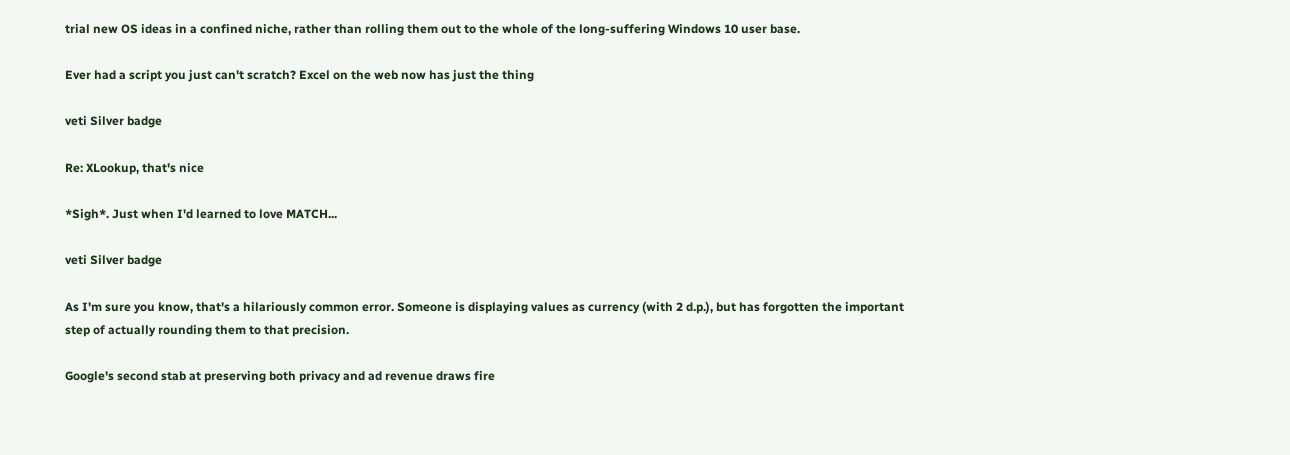trial new OS ideas in a confined niche, rather than rolling them out to the whole of the long-suffering Windows 10 user base.

Ever had a script you just can't scratch? Excel on the web now has just the thing

veti Silver badge

Re: XLookup, that's nice

*Sigh*. Just when I'd learned to love MATCH...

veti Silver badge

As I'm sure you know, that's a hilariously common error. Someone is displaying values as currency (with 2 d.p.), but has forgotten the important step of actually rounding them to that precision.

Google's second stab at preserving both privacy and ad revenue draws fire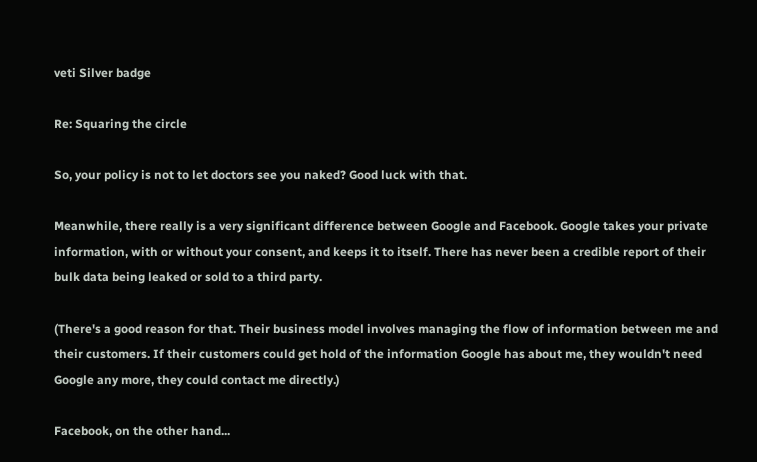veti Silver badge

Re: Squaring the circle

So, your policy is not to let doctors see you naked? Good luck with that.

Meanwhile, there really is a very significant difference between Google and Facebook. Google takes your private information, with or without your consent, and keeps it to itself. There has never been a credible report of their bulk data being leaked or sold to a third party.

(There's a good reason for that. Their business model involves managing the flow of information between me and their customers. If their customers could get hold of the information Google has about me, they wouldn't need Google any more, they could contact me directly.)

Facebook, on the other hand...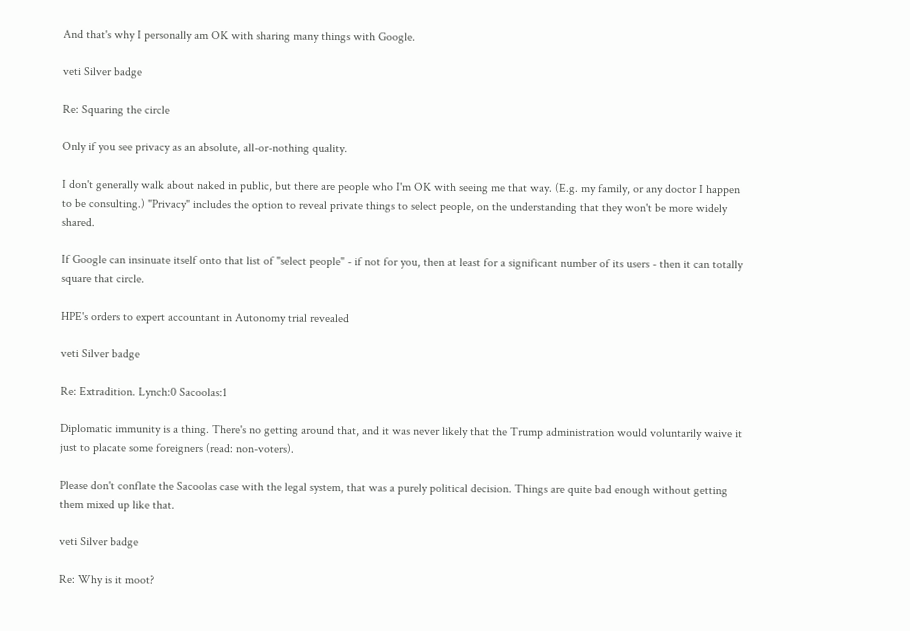And that's why I personally am OK with sharing many things with Google.

veti Silver badge

Re: Squaring the circle

Only if you see privacy as an absolute, all-or-nothing quality.

I don't generally walk about naked in public, but there are people who I'm OK with seeing me that way. (E.g. my family, or any doctor I happen to be consulting.) "Privacy" includes the option to reveal private things to select people, on the understanding that they won't be more widely shared.

If Google can insinuate itself onto that list of "select people" - if not for you, then at least for a significant number of its users - then it can totally square that circle.

HPE's orders to expert accountant in Autonomy trial revealed

veti Silver badge

Re: Extradition. Lynch:0 Sacoolas:1

Diplomatic immunity is a thing. There's no getting around that, and it was never likely that the Trump administration would voluntarily waive it just to placate some foreigners (read: non-voters).

Please don't conflate the Sacoolas case with the legal system, that was a purely political decision. Things are quite bad enough without getting them mixed up like that.

veti Silver badge

Re: Why is it moot?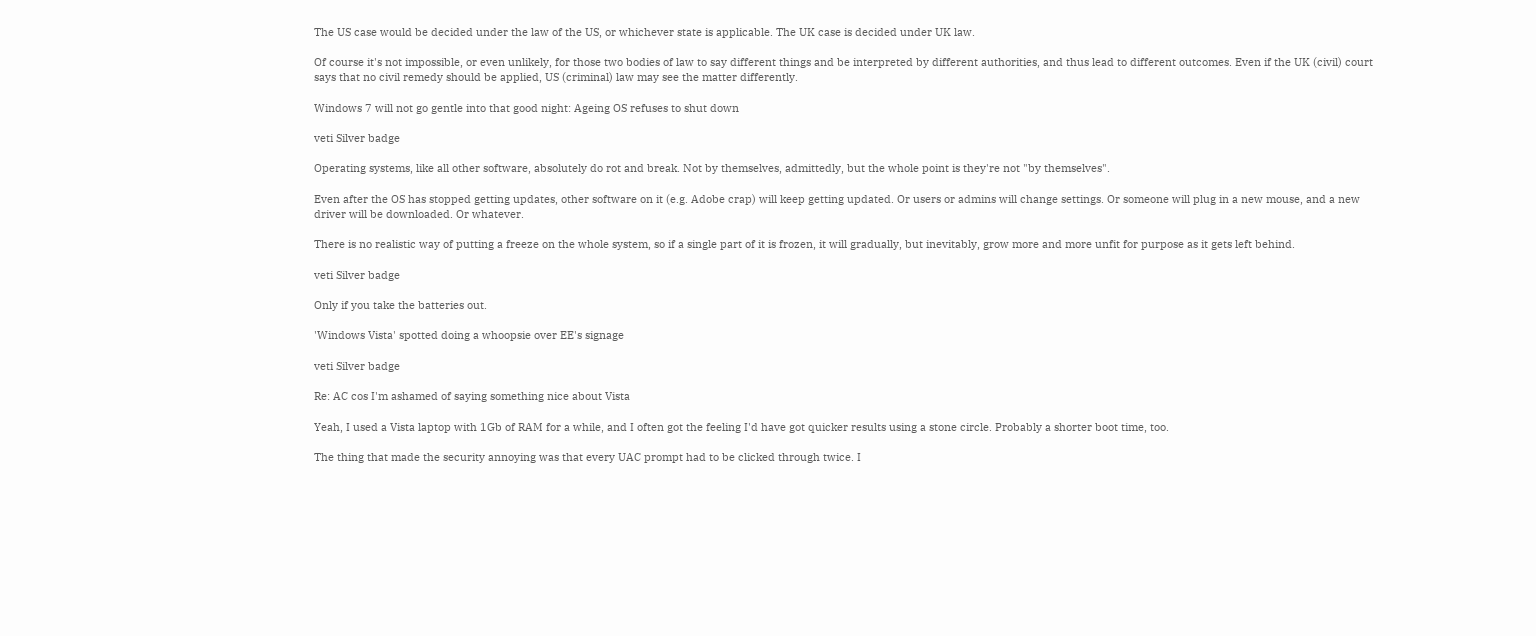The US case would be decided under the law of the US, or whichever state is applicable. The UK case is decided under UK law.

Of course it's not impossible, or even unlikely, for those two bodies of law to say different things and be interpreted by different authorities, and thus lead to different outcomes. Even if the UK (civil) court says that no civil remedy should be applied, US (criminal) law may see the matter differently.

Windows 7 will not go gentle into that good night: Ageing OS refuses to shut down

veti Silver badge

Operating systems, like all other software, absolutely do rot and break. Not by themselves, admittedly, but the whole point is they're not "by themselves".

Even after the OS has stopped getting updates, other software on it (e.g. Adobe crap) will keep getting updated. Or users or admins will change settings. Or someone will plug in a new mouse, and a new driver will be downloaded. Or whatever.

There is no realistic way of putting a freeze on the whole system, so if a single part of it is frozen, it will gradually, but inevitably, grow more and more unfit for purpose as it gets left behind.

veti Silver badge

Only if you take the batteries out.

'Windows Vista' spotted doing a whoopsie over EE's signage

veti Silver badge

Re: AC cos I'm ashamed of saying something nice about Vista

Yeah, I used a Vista laptop with 1Gb of RAM for a while, and I often got the feeling I'd have got quicker results using a stone circle. Probably a shorter boot time, too.

The thing that made the security annoying was that every UAC prompt had to be clicked through twice. I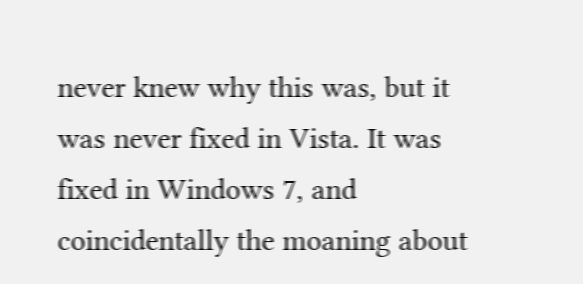never knew why this was, but it was never fixed in Vista. It was fixed in Windows 7, and coincidentally the moaning about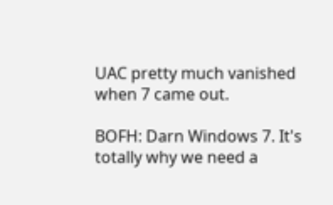UAC pretty much vanished when 7 came out.

BOFH: Darn Windows 7. It's totally why we need a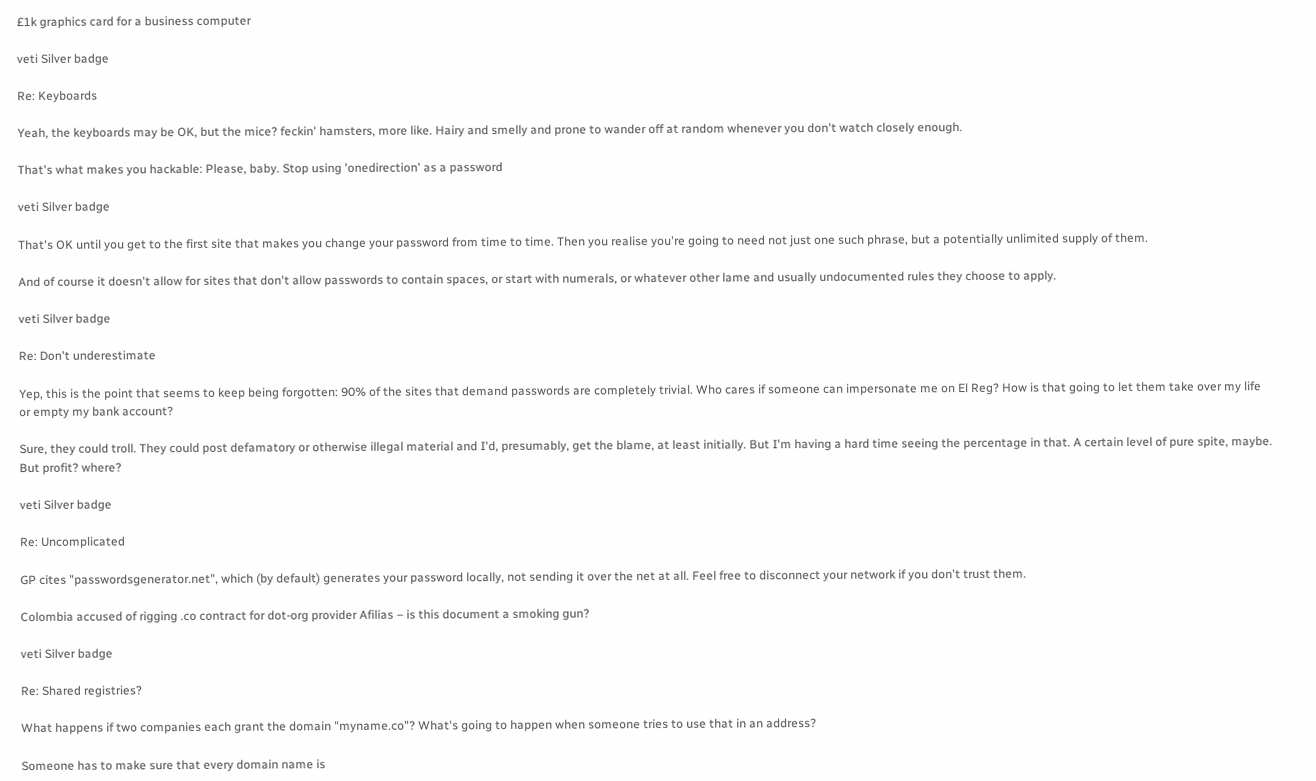£1k graphics card for a business computer

veti Silver badge

Re: Keyboards

Yeah, the keyboards may be OK, but the mice? feckin' hamsters, more like. Hairy and smelly and prone to wander off at random whenever you don't watch closely enough.

That's what makes you hackable: Please, baby. Stop using 'onedirection' as a password

veti Silver badge

That's OK until you get to the first site that makes you change your password from time to time. Then you realise you're going to need not just one such phrase, but a potentially unlimited supply of them.

And of course it doesn't allow for sites that don't allow passwords to contain spaces, or start with numerals, or whatever other lame and usually undocumented rules they choose to apply.

veti Silver badge

Re: Don't underestimate

Yep, this is the point that seems to keep being forgotten: 90% of the sites that demand passwords are completely trivial. Who cares if someone can impersonate me on El Reg? How is that going to let them take over my life or empty my bank account?

Sure, they could troll. They could post defamatory or otherwise illegal material and I'd, presumably, get the blame, at least initially. But I'm having a hard time seeing the percentage in that. A certain level of pure spite, maybe. But profit? where?

veti Silver badge

Re: Uncomplicated

GP cites "passwordsgenerator.net", which (by default) generates your password locally, not sending it over the net at all. Feel free to disconnect your network if you don't trust them.

Colombia accused of rigging .co contract for dot-org provider Afilias – is this document a smoking gun?

veti Silver badge

Re: Shared registries?

What happens if two companies each grant the domain "myname.co"? What's going to happen when someone tries to use that in an address?

Someone has to make sure that every domain name is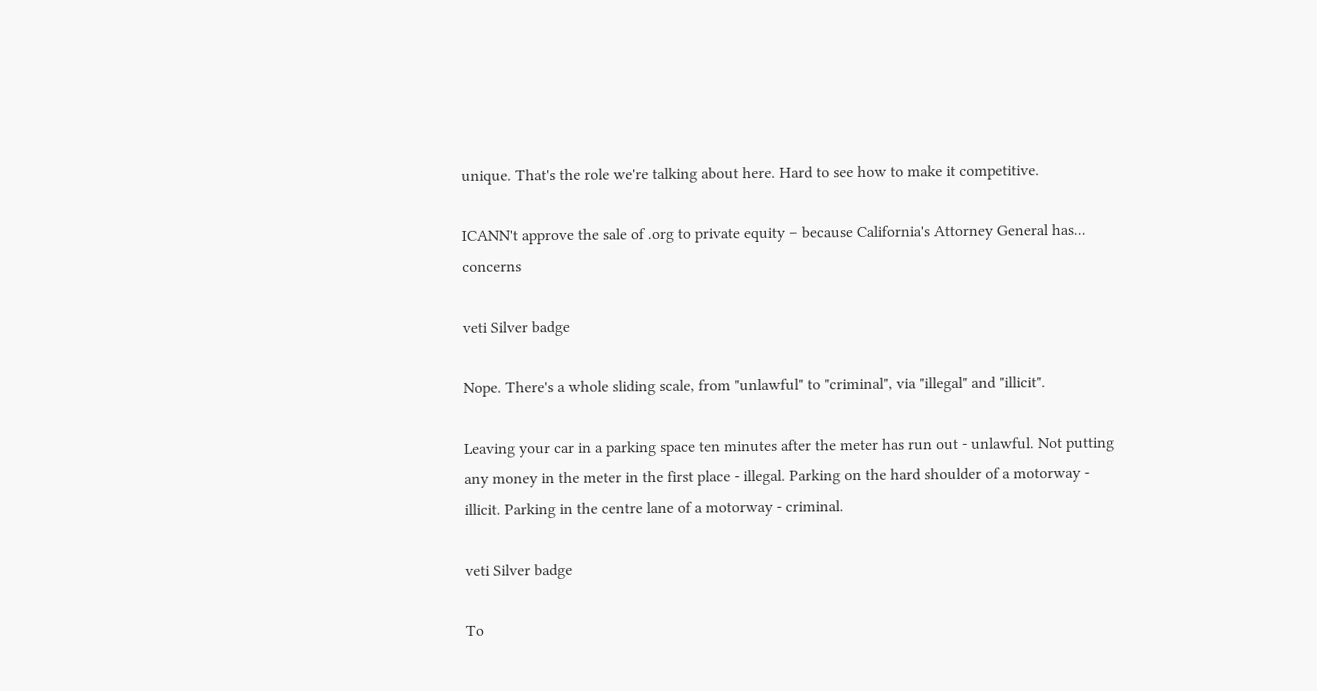unique. That's the role we're talking about here. Hard to see how to make it competitive.

ICANN't approve the sale of .org to private equity – because California's Attorney General has... concerns

veti Silver badge

Nope. There's a whole sliding scale, from "unlawful" to "criminal", via "illegal" and "illicit".

Leaving your car in a parking space ten minutes after the meter has run out - unlawful. Not putting any money in the meter in the first place - illegal. Parking on the hard shoulder of a motorway - illicit. Parking in the centre lane of a motorway - criminal.

veti Silver badge

To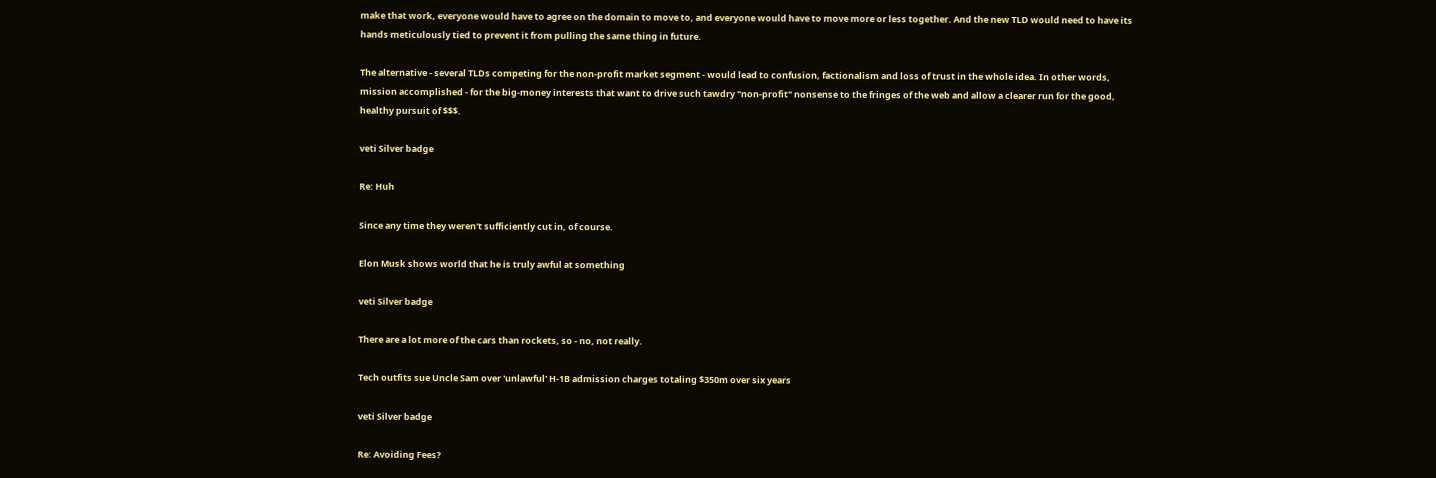make that work, everyone would have to agree on the domain to move to, and everyone would have to move more or less together. And the new TLD would need to have its hands meticulously tied to prevent it from pulling the same thing in future.

The alternative - several TLDs competing for the non-profit market segment - would lead to confusion, factionalism and loss of trust in the whole idea. In other words, mission accomplished - for the big-money interests that want to drive such tawdry "non-profit" nonsense to the fringes of the web and allow a clearer run for the good, healthy pursuit of $$$.

veti Silver badge

Re: Huh

Since any time they weren't sufficiently cut in, of course.

Elon Musk shows world that he is truly awful at something

veti Silver badge

There are a lot more of the cars than rockets, so - no, not really.

Tech outfits sue Uncle Sam over 'unlawful' H-1B admission charges totaling $350m over six years

veti Silver badge

Re: Avoiding Fees?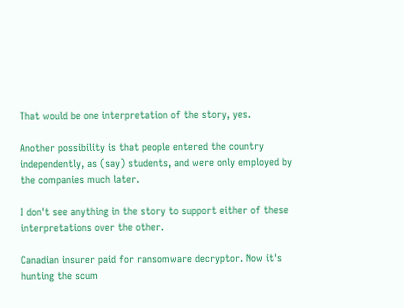That would be one interpretation of the story, yes.

Another possibility is that people entered the country independently, as (say) students, and were only employed by the companies much later.

I don't see anything in the story to support either of these interpretations over the other.

Canadian insurer paid for ransomware decryptor. Now it's hunting the scum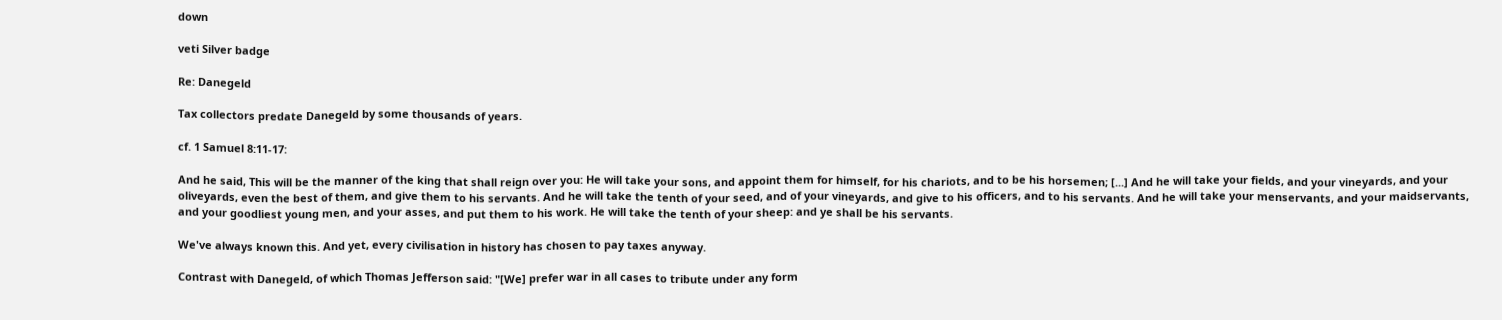down

veti Silver badge

Re: Danegeld

Tax collectors predate Danegeld by some thousands of years.

cf. 1 Samuel 8:11-17:

And he said, This will be the manner of the king that shall reign over you: He will take your sons, and appoint them for himself, for his chariots, and to be his horsemen; [...] And he will take your fields, and your vineyards, and your oliveyards, even the best of them, and give them to his servants. And he will take the tenth of your seed, and of your vineyards, and give to his officers, and to his servants. And he will take your menservants, and your maidservants, and your goodliest young men, and your asses, and put them to his work. He will take the tenth of your sheep: and ye shall be his servants.

We've always known this. And yet, every civilisation in history has chosen to pay taxes anyway.

Contrast with Danegeld, of which Thomas Jefferson said: "[We] prefer war in all cases to tribute under any form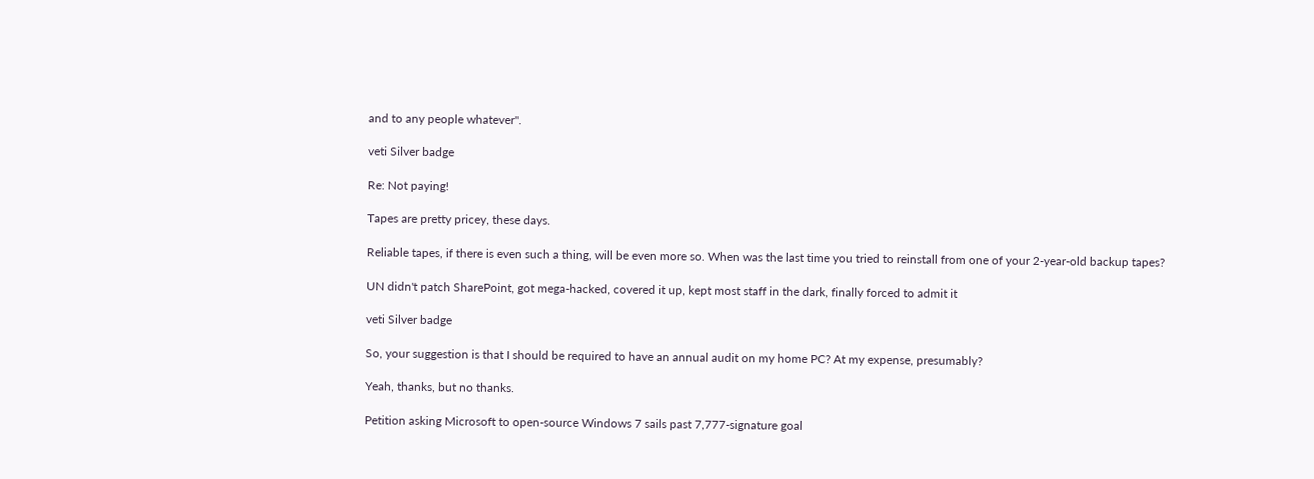and to any people whatever".

veti Silver badge

Re: Not paying!

Tapes are pretty pricey, these days.

Reliable tapes, if there is even such a thing, will be even more so. When was the last time you tried to reinstall from one of your 2-year-old backup tapes?

UN didn't patch SharePoint, got mega-hacked, covered it up, kept most staff in the dark, finally forced to admit it

veti Silver badge

So, your suggestion is that I should be required to have an annual audit on my home PC? At my expense, presumably?

Yeah, thanks, but no thanks.

Petition asking Microsoft to open-source Windows 7 sails past 7,777-signature goal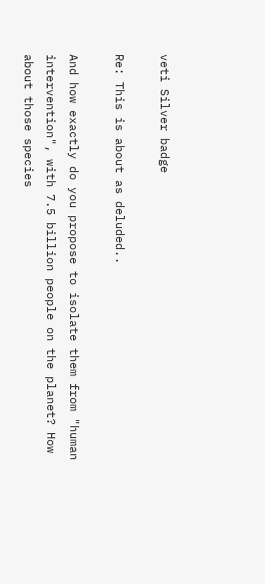veti Silver badge

Re: This is about as deluded..

And how exactly do you propose to isolate them from "human intervention", with 7.5 billion people on the planet? How about those species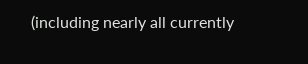(including nearly all currently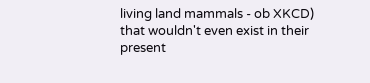living land mammals - ob XKCD) that wouldn't even exist in their present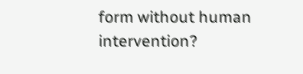form without human intervention?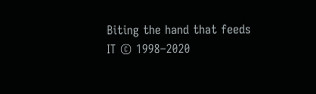Biting the hand that feeds IT © 1998–2020